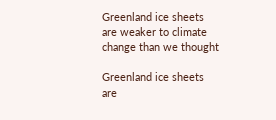Greenland ice sheets are weaker to climate change than we thought

Greenland ice sheets are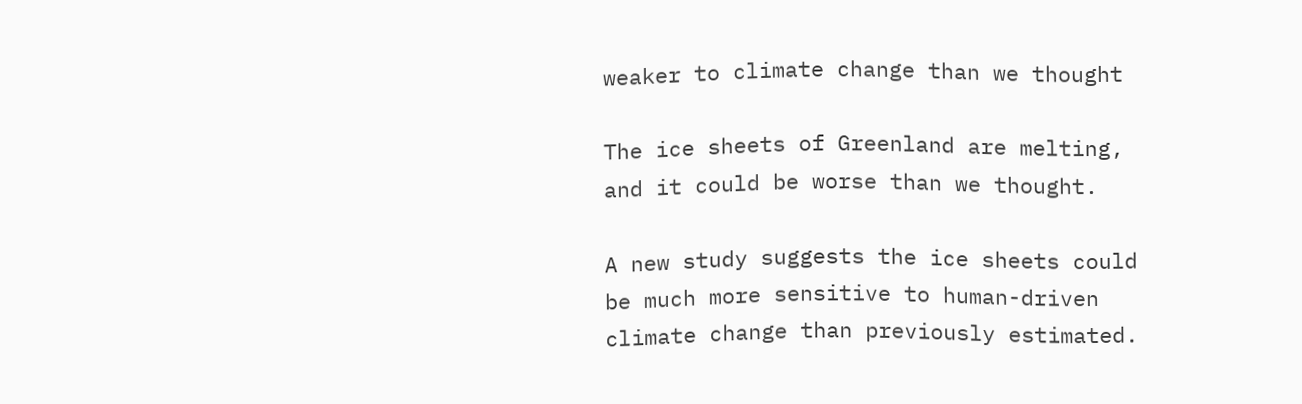weaker to climate change than we thought

The ice sheets of Greenland are melting, and it could be worse than we thought.

A new study suggests the ice sheets could be much more sensitive to human-driven climate change than previously estimated.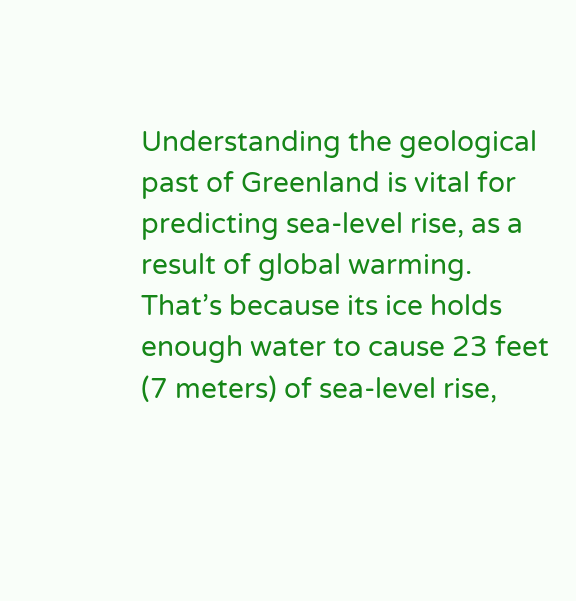Understanding the geological past of Greenland is vital for predicting sea-level rise, as a result of global warming. That’s because its ice holds enough water to cause 23 feet (7 meters) of sea-level rise,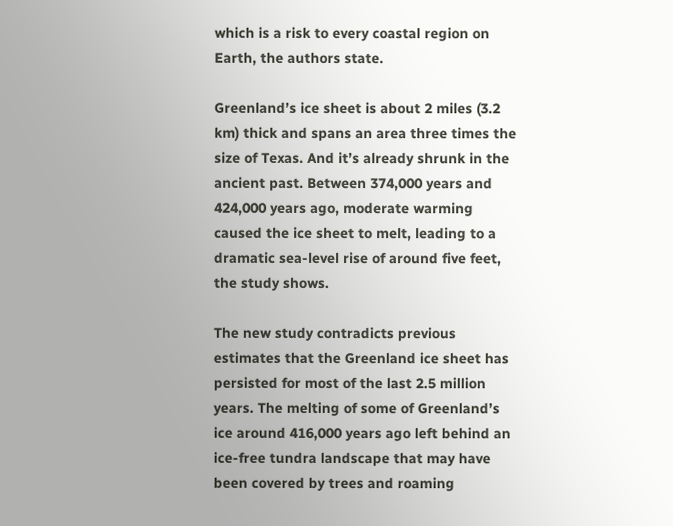which is a risk to every coastal region on Earth, the authors state.

Greenland’s ice sheet is about 2 miles (3.2 km) thick and spans an area three times the size of Texas. And it’s already shrunk in the ancient past. Between 374,000 years and 424,000 years ago, moderate warming caused the ice sheet to melt, leading to a dramatic sea-level rise of around five feet, the study shows.

The new study contradicts previous estimates that the Greenland ice sheet has persisted for most of the last 2.5 million years. The melting of some of Greenland’s ice around 416,000 years ago left behind an ice-free tundra landscape that may have been covered by trees and roaming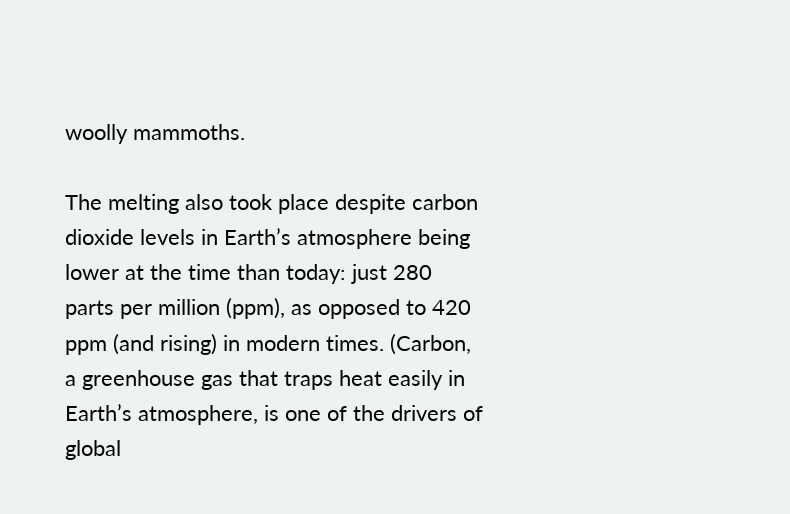woolly mammoths.

The melting also took place despite carbon dioxide levels in Earth’s atmosphere being lower at the time than today: just 280 parts per million (ppm), as opposed to 420 ppm (and rising) in modern times. (Carbon, a greenhouse gas that traps heat easily in Earth’s atmosphere, is one of the drivers of global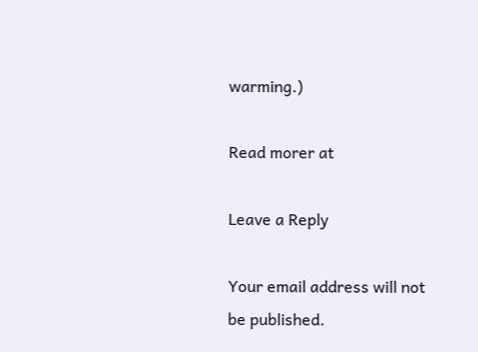warming.)

Read morer at

Leave a Reply

Your email address will not be published.